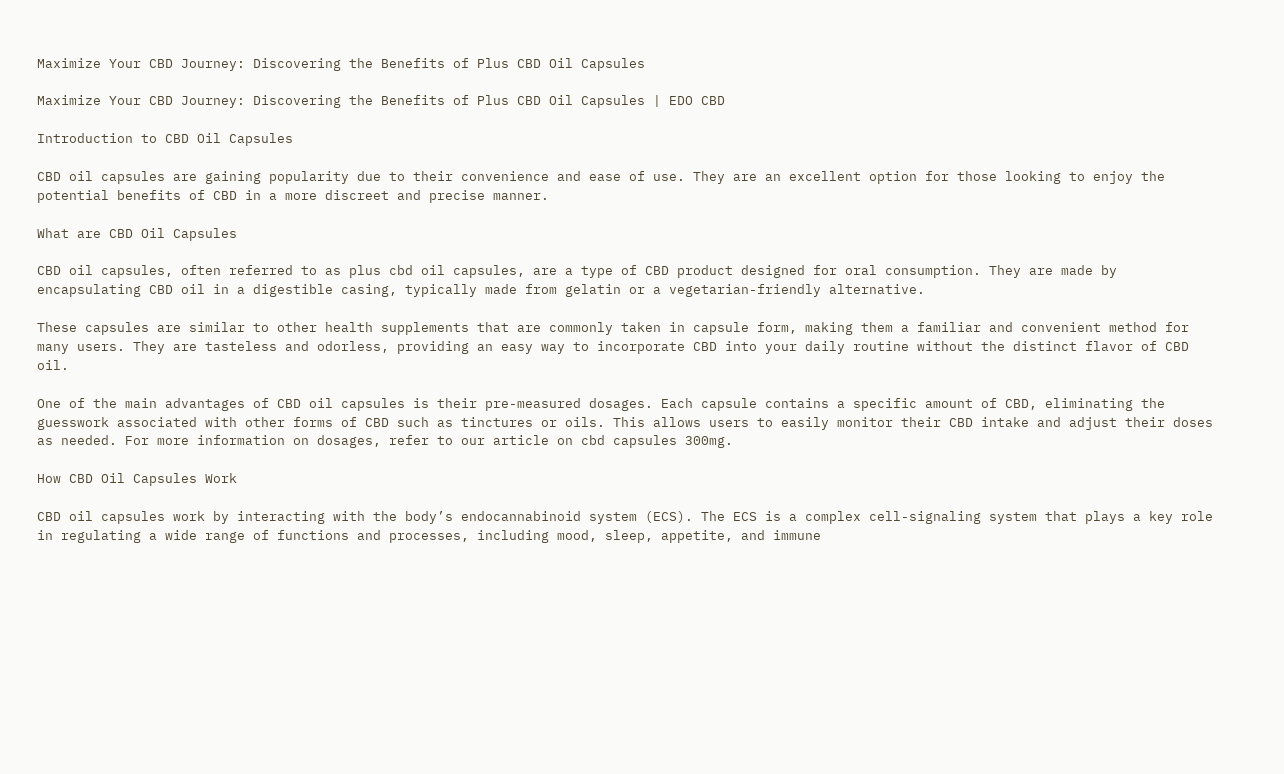Maximize Your CBD Journey: Discovering the Benefits of Plus CBD Oil Capsules

Maximize Your CBD Journey: Discovering the Benefits of Plus CBD Oil Capsules | EDO CBD

Introduction to CBD Oil Capsules

CBD oil capsules are gaining popularity due to their convenience and ease of use. They are an excellent option for those looking to enjoy the potential benefits of CBD in a more discreet and precise manner.

What are CBD Oil Capsules

CBD oil capsules, often referred to as plus cbd oil capsules, are a type of CBD product designed for oral consumption. They are made by encapsulating CBD oil in a digestible casing, typically made from gelatin or a vegetarian-friendly alternative.

These capsules are similar to other health supplements that are commonly taken in capsule form, making them a familiar and convenient method for many users. They are tasteless and odorless, providing an easy way to incorporate CBD into your daily routine without the distinct flavor of CBD oil.

One of the main advantages of CBD oil capsules is their pre-measured dosages. Each capsule contains a specific amount of CBD, eliminating the guesswork associated with other forms of CBD such as tinctures or oils. This allows users to easily monitor their CBD intake and adjust their doses as needed. For more information on dosages, refer to our article on cbd capsules 300mg.

How CBD Oil Capsules Work

CBD oil capsules work by interacting with the body’s endocannabinoid system (ECS). The ECS is a complex cell-signaling system that plays a key role in regulating a wide range of functions and processes, including mood, sleep, appetite, and immune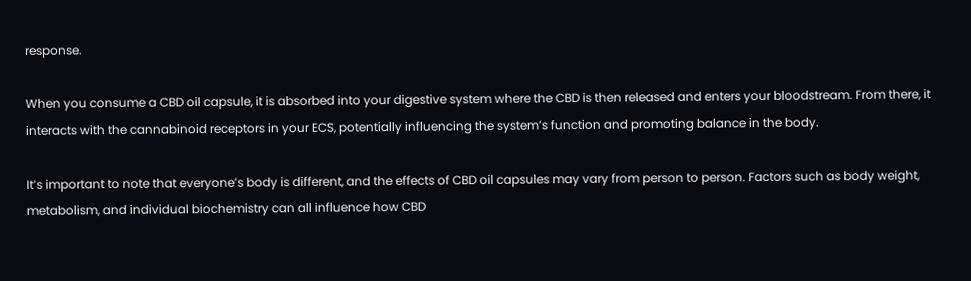response.

When you consume a CBD oil capsule, it is absorbed into your digestive system where the CBD is then released and enters your bloodstream. From there, it interacts with the cannabinoid receptors in your ECS, potentially influencing the system’s function and promoting balance in the body.

It’s important to note that everyone’s body is different, and the effects of CBD oil capsules may vary from person to person. Factors such as body weight, metabolism, and individual biochemistry can all influence how CBD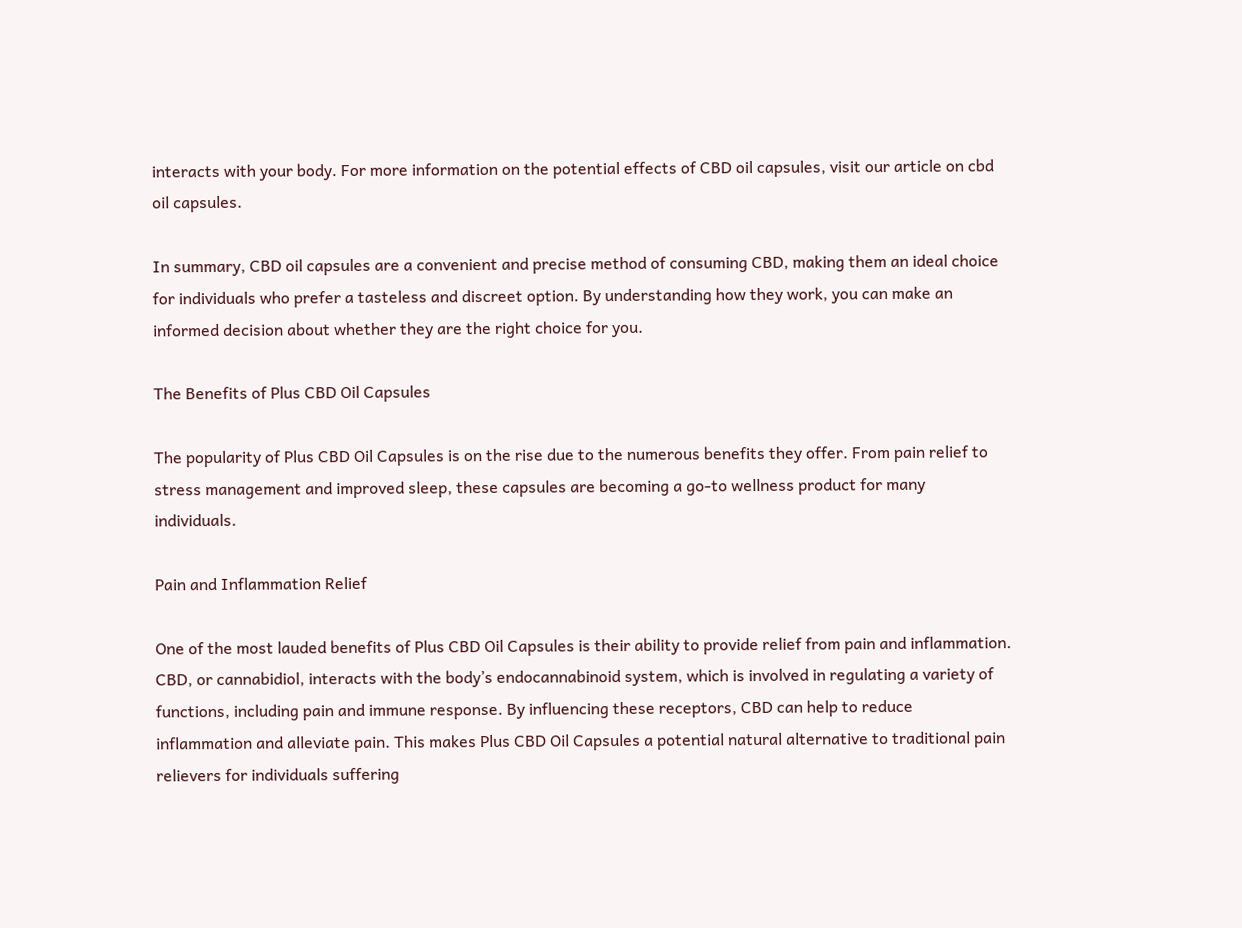interacts with your body. For more information on the potential effects of CBD oil capsules, visit our article on cbd oil capsules.

In summary, CBD oil capsules are a convenient and precise method of consuming CBD, making them an ideal choice for individuals who prefer a tasteless and discreet option. By understanding how they work, you can make an informed decision about whether they are the right choice for you.

The Benefits of Plus CBD Oil Capsules

The popularity of Plus CBD Oil Capsules is on the rise due to the numerous benefits they offer. From pain relief to stress management and improved sleep, these capsules are becoming a go-to wellness product for many individuals.

Pain and Inflammation Relief

One of the most lauded benefits of Plus CBD Oil Capsules is their ability to provide relief from pain and inflammation. CBD, or cannabidiol, interacts with the body’s endocannabinoid system, which is involved in regulating a variety of functions, including pain and immune response. By influencing these receptors, CBD can help to reduce inflammation and alleviate pain. This makes Plus CBD Oil Capsules a potential natural alternative to traditional pain relievers for individuals suffering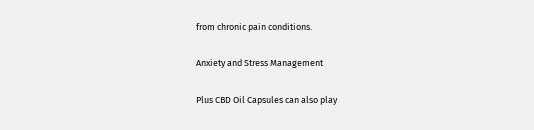from chronic pain conditions.

Anxiety and Stress Management

Plus CBD Oil Capsules can also play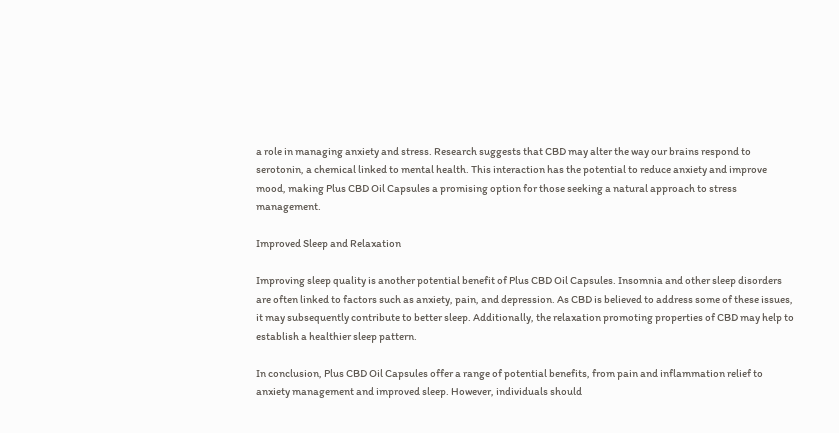a role in managing anxiety and stress. Research suggests that CBD may alter the way our brains respond to serotonin, a chemical linked to mental health. This interaction has the potential to reduce anxiety and improve mood, making Plus CBD Oil Capsules a promising option for those seeking a natural approach to stress management.

Improved Sleep and Relaxation

Improving sleep quality is another potential benefit of Plus CBD Oil Capsules. Insomnia and other sleep disorders are often linked to factors such as anxiety, pain, and depression. As CBD is believed to address some of these issues, it may subsequently contribute to better sleep. Additionally, the relaxation promoting properties of CBD may help to establish a healthier sleep pattern.

In conclusion, Plus CBD Oil Capsules offer a range of potential benefits, from pain and inflammation relief to anxiety management and improved sleep. However, individuals should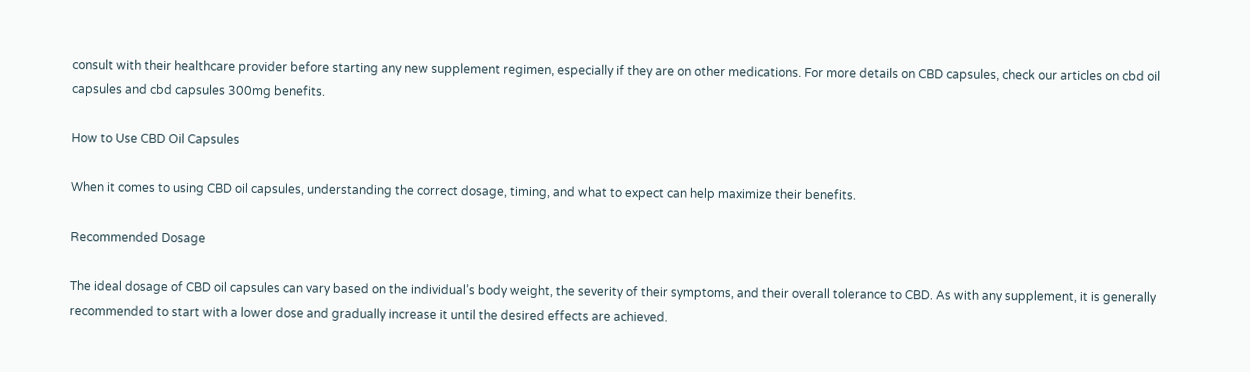consult with their healthcare provider before starting any new supplement regimen, especially if they are on other medications. For more details on CBD capsules, check our articles on cbd oil capsules and cbd capsules 300mg benefits.

How to Use CBD Oil Capsules

When it comes to using CBD oil capsules, understanding the correct dosage, timing, and what to expect can help maximize their benefits.

Recommended Dosage

The ideal dosage of CBD oil capsules can vary based on the individual’s body weight, the severity of their symptoms, and their overall tolerance to CBD. As with any supplement, it is generally recommended to start with a lower dose and gradually increase it until the desired effects are achieved.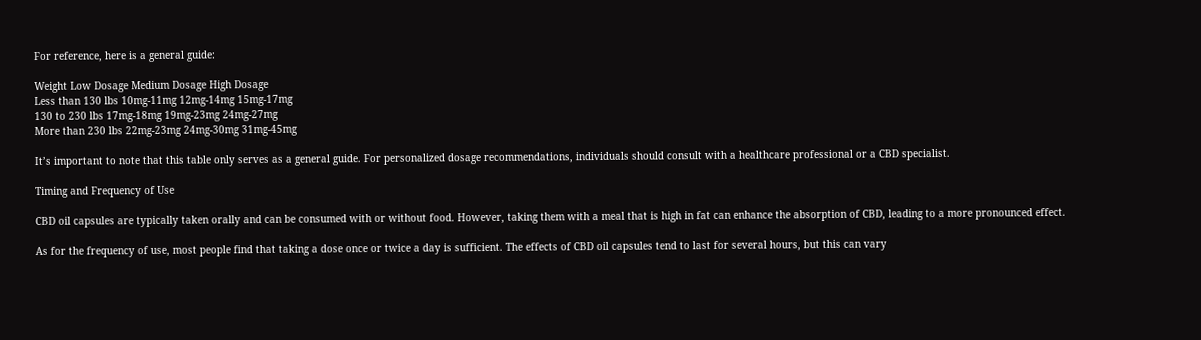For reference, here is a general guide:

Weight Low Dosage Medium Dosage High Dosage
Less than 130 lbs 10mg-11mg 12mg-14mg 15mg-17mg
130 to 230 lbs 17mg-18mg 19mg-23mg 24mg-27mg
More than 230 lbs 22mg-23mg 24mg-30mg 31mg-45mg

It’s important to note that this table only serves as a general guide. For personalized dosage recommendations, individuals should consult with a healthcare professional or a CBD specialist.

Timing and Frequency of Use

CBD oil capsules are typically taken orally and can be consumed with or without food. However, taking them with a meal that is high in fat can enhance the absorption of CBD, leading to a more pronounced effect.

As for the frequency of use, most people find that taking a dose once or twice a day is sufficient. The effects of CBD oil capsules tend to last for several hours, but this can vary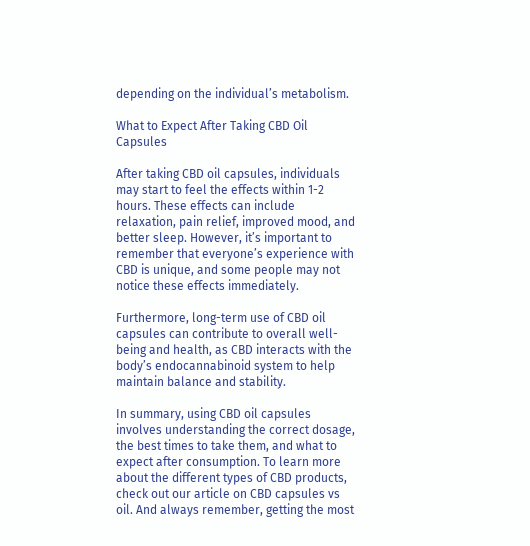depending on the individual’s metabolism.

What to Expect After Taking CBD Oil Capsules

After taking CBD oil capsules, individuals may start to feel the effects within 1-2 hours. These effects can include relaxation, pain relief, improved mood, and better sleep. However, it’s important to remember that everyone’s experience with CBD is unique, and some people may not notice these effects immediately.

Furthermore, long-term use of CBD oil capsules can contribute to overall well-being and health, as CBD interacts with the body’s endocannabinoid system to help maintain balance and stability.

In summary, using CBD oil capsules involves understanding the correct dosage, the best times to take them, and what to expect after consumption. To learn more about the different types of CBD products, check out our article on CBD capsules vs oil. And always remember, getting the most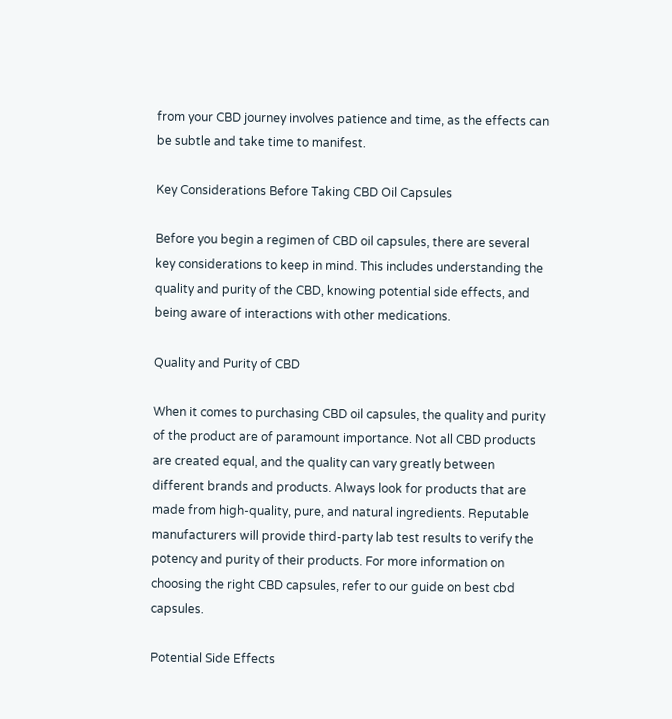from your CBD journey involves patience and time, as the effects can be subtle and take time to manifest.

Key Considerations Before Taking CBD Oil Capsules

Before you begin a regimen of CBD oil capsules, there are several key considerations to keep in mind. This includes understanding the quality and purity of the CBD, knowing potential side effects, and being aware of interactions with other medications.

Quality and Purity of CBD

When it comes to purchasing CBD oil capsules, the quality and purity of the product are of paramount importance. Not all CBD products are created equal, and the quality can vary greatly between different brands and products. Always look for products that are made from high-quality, pure, and natural ingredients. Reputable manufacturers will provide third-party lab test results to verify the potency and purity of their products. For more information on choosing the right CBD capsules, refer to our guide on best cbd capsules.

Potential Side Effects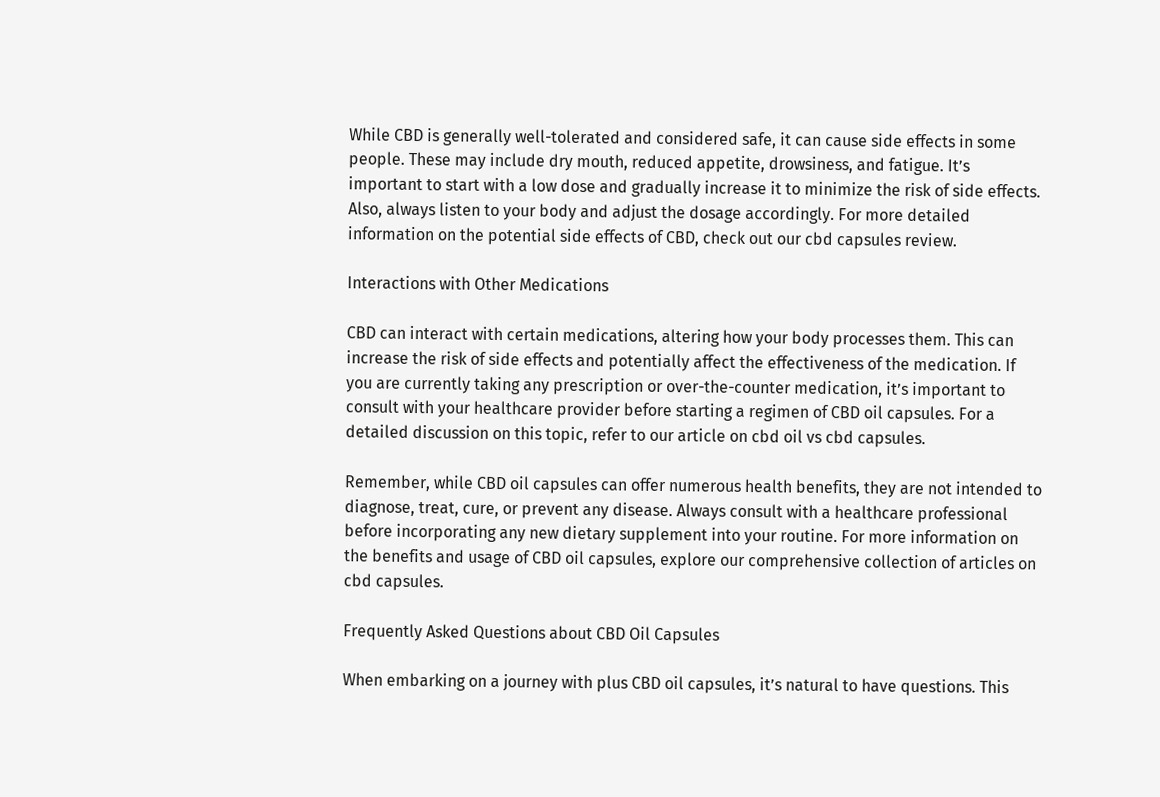While CBD is generally well-tolerated and considered safe, it can cause side effects in some people. These may include dry mouth, reduced appetite, drowsiness, and fatigue. It’s important to start with a low dose and gradually increase it to minimize the risk of side effects. Also, always listen to your body and adjust the dosage accordingly. For more detailed information on the potential side effects of CBD, check out our cbd capsules review.

Interactions with Other Medications

CBD can interact with certain medications, altering how your body processes them. This can increase the risk of side effects and potentially affect the effectiveness of the medication. If you are currently taking any prescription or over-the-counter medication, it’s important to consult with your healthcare provider before starting a regimen of CBD oil capsules. For a detailed discussion on this topic, refer to our article on cbd oil vs cbd capsules.

Remember, while CBD oil capsules can offer numerous health benefits, they are not intended to diagnose, treat, cure, or prevent any disease. Always consult with a healthcare professional before incorporating any new dietary supplement into your routine. For more information on the benefits and usage of CBD oil capsules, explore our comprehensive collection of articles on cbd capsules.

Frequently Asked Questions about CBD Oil Capsules

When embarking on a journey with plus CBD oil capsules, it’s natural to have questions. This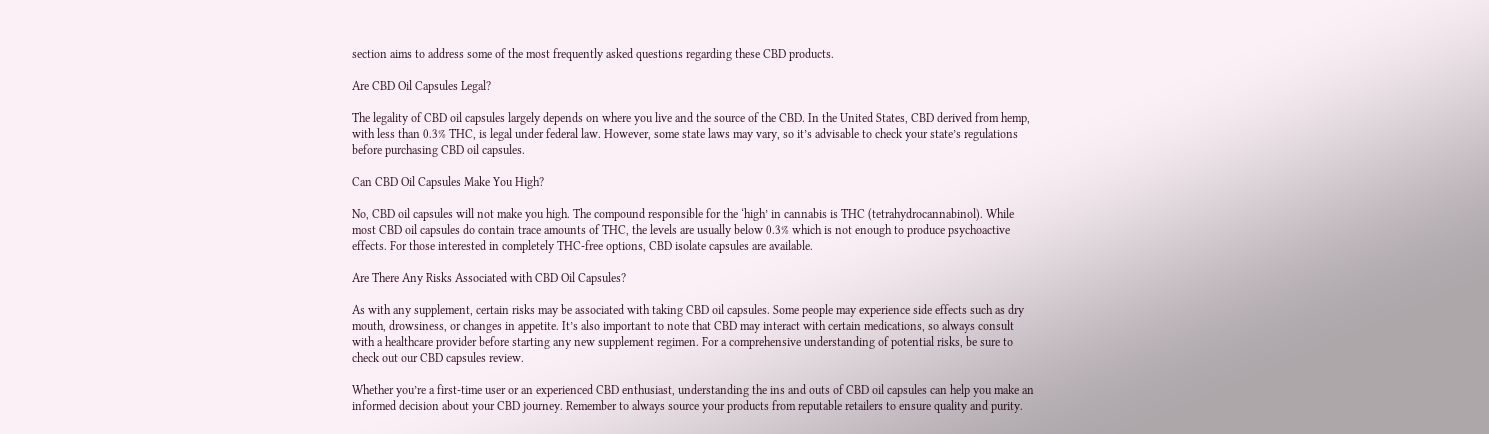section aims to address some of the most frequently asked questions regarding these CBD products.

Are CBD Oil Capsules Legal?

The legality of CBD oil capsules largely depends on where you live and the source of the CBD. In the United States, CBD derived from hemp, with less than 0.3% THC, is legal under federal law. However, some state laws may vary, so it’s advisable to check your state’s regulations before purchasing CBD oil capsules.

Can CBD Oil Capsules Make You High?

No, CBD oil capsules will not make you high. The compound responsible for the ‘high’ in cannabis is THC (tetrahydrocannabinol). While most CBD oil capsules do contain trace amounts of THC, the levels are usually below 0.3% which is not enough to produce psychoactive effects. For those interested in completely THC-free options, CBD isolate capsules are available.

Are There Any Risks Associated with CBD Oil Capsules?

As with any supplement, certain risks may be associated with taking CBD oil capsules. Some people may experience side effects such as dry mouth, drowsiness, or changes in appetite. It’s also important to note that CBD may interact with certain medications, so always consult with a healthcare provider before starting any new supplement regimen. For a comprehensive understanding of potential risks, be sure to check out our CBD capsules review.

Whether you’re a first-time user or an experienced CBD enthusiast, understanding the ins and outs of CBD oil capsules can help you make an informed decision about your CBD journey. Remember to always source your products from reputable retailers to ensure quality and purity.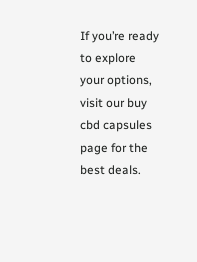If you’re ready to explore your options, visit our buy cbd capsules page for the best deals.